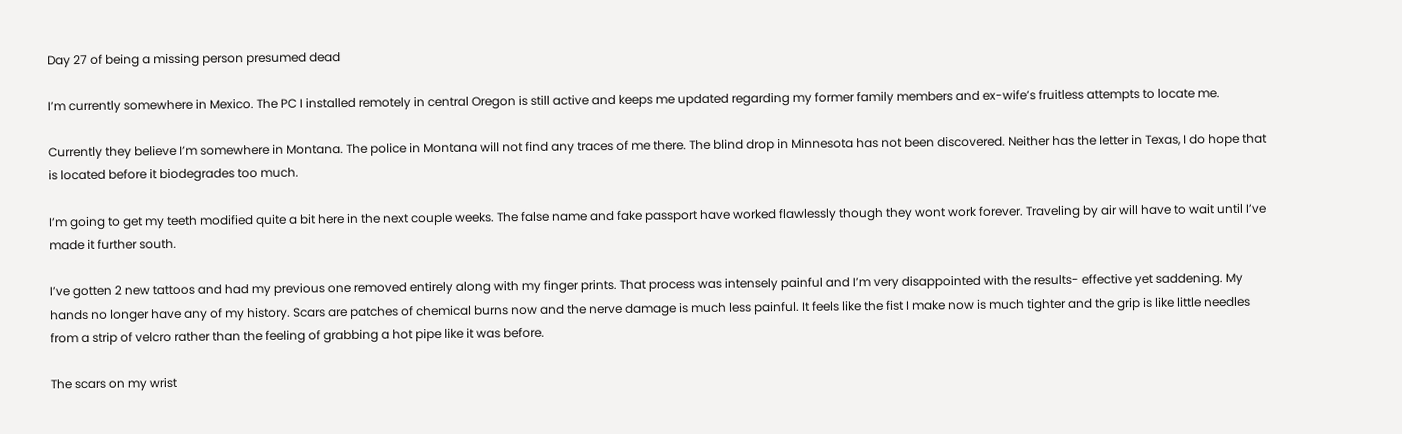Day 27 of being a missing person presumed dead

I’m currently somewhere in Mexico. The PC I installed remotely in central Oregon is still active and keeps me updated regarding my former family members and ex-wife’s fruitless attempts to locate me.

Currently they believe I’m somewhere in Montana. The police in Montana will not find any traces of me there. The blind drop in Minnesota has not been discovered. Neither has the letter in Texas, I do hope that is located before it biodegrades too much.

I’m going to get my teeth modified quite a bit here in the next couple weeks. The false name and fake passport have worked flawlessly though they wont work forever. Traveling by air will have to wait until I’ve made it further south.

I’ve gotten 2 new tattoos and had my previous one removed entirely along with my finger prints. That process was intensely painful and I’m very disappointed with the results- effective yet saddening. My hands no longer have any of my history. Scars are patches of chemical burns now and the nerve damage is much less painful. It feels like the fist I make now is much tighter and the grip is like little needles from a strip of velcro rather than the feeling of grabbing a hot pipe like it was before.

The scars on my wrist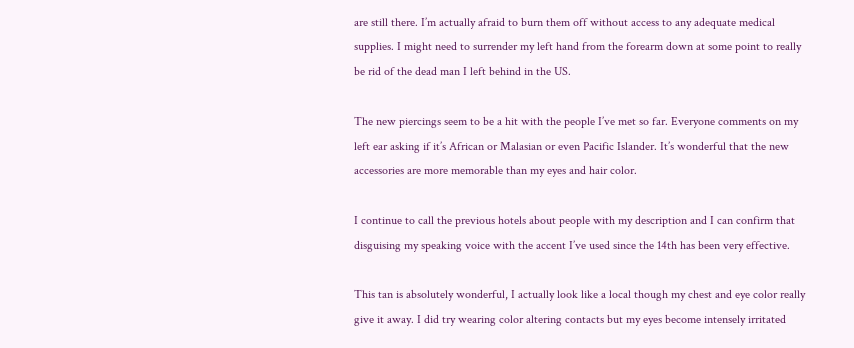are still there. I’m actually afraid to burn them off without access to any adequate medical supplies. I might need to surrender my left hand from the forearm down at some point to really be rid of the dead man I left behind in the US.

The new piercings seem to be a hit with the people I’ve met so far. Everyone comments on my left ear asking if it’s African or Malasian or even Pacific Islander. It’s wonderful that the new accessories are more memorable than my eyes and hair color.

I continue to call the previous hotels about people with my description and I can confirm that disguising my speaking voice with the accent I’ve used since the 14th has been very effective.

This tan is absolutely wonderful, I actually look like a local though my chest and eye color really give it away. I did try wearing color altering contacts but my eyes become intensely irritated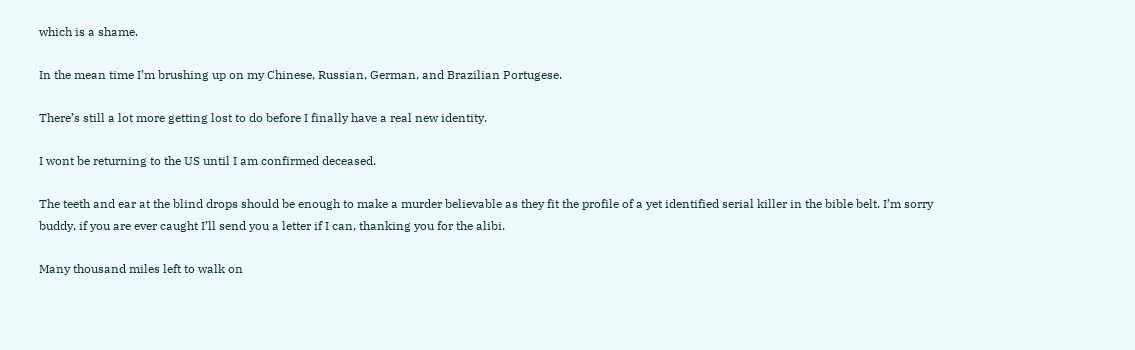which is a shame.

In the mean time I’m brushing up on my Chinese, Russian, German, and Brazilian Portugese.

There’s still a lot more getting lost to do before I finally have a real new identity.

I wont be returning to the US until I am confirmed deceased.

The teeth and ear at the blind drops should be enough to make a murder believable as they fit the profile of a yet identified serial killer in the bible belt. I’m sorry buddy, if you are ever caught I’ll send you a letter if I can, thanking you for the alibi.

Many thousand miles left to walk on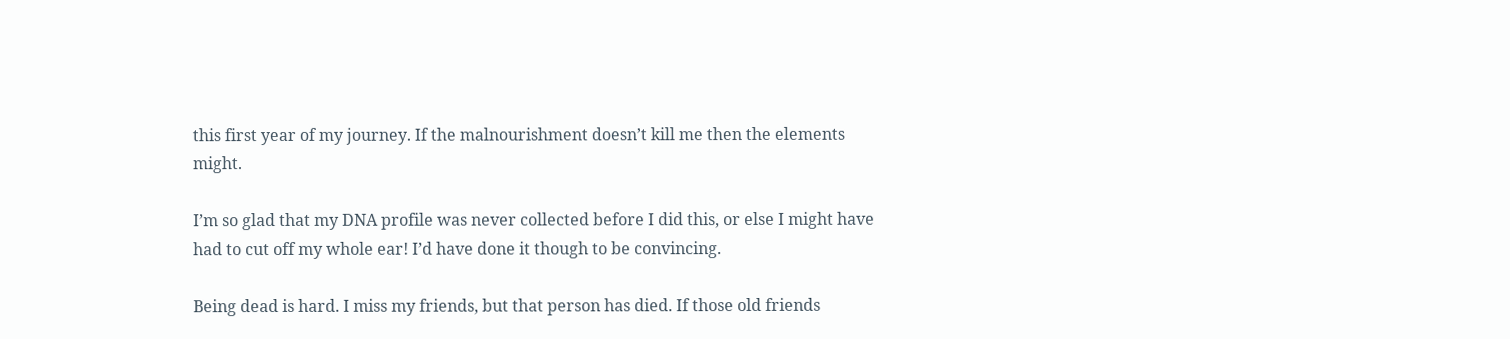this first year of my journey. If the malnourishment doesn’t kill me then the elements might.

I’m so glad that my DNA profile was never collected before I did this, or else I might have had to cut off my whole ear! I’d have done it though to be convincing.

Being dead is hard. I miss my friends, but that person has died. If those old friends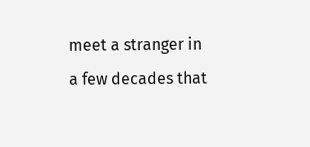meet a stranger in a few decades that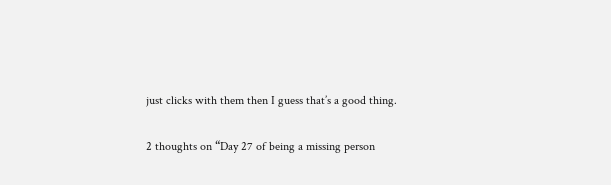just clicks with them then I guess that’s a good thing.

2 thoughts on “Day 27 of being a missing person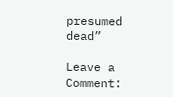presumed dead”

Leave a Comment: